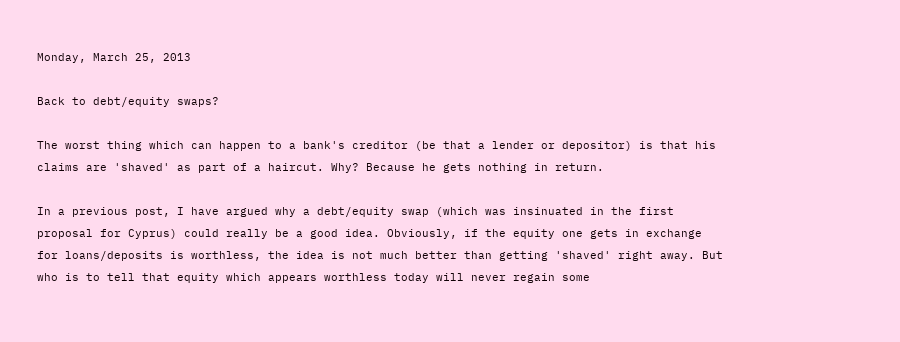Monday, March 25, 2013

Back to debt/equity swaps?

The worst thing which can happen to a bank's creditor (be that a lender or depositor) is that his claims are 'shaved' as part of a haircut. Why? Because he gets nothing in return.

In a previous post, I have argued why a debt/equity swap (which was insinuated in the first proposal for Cyprus) could really be a good idea. Obviously, if the equity one gets in exchange for loans/deposits is worthless, the idea is not much better than getting 'shaved' right away. But who is to tell that equity which appears worthless today will never regain some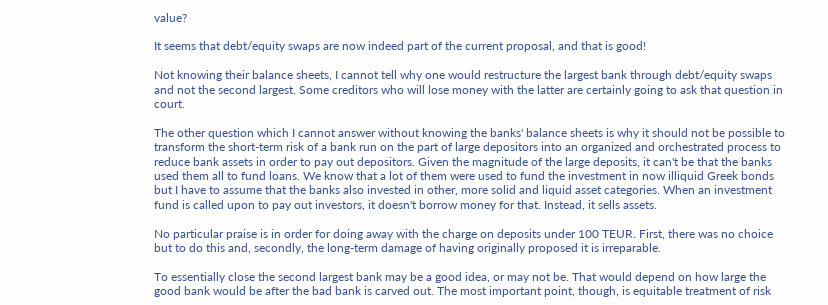value?

It seems that debt/equity swaps are now indeed part of the current proposal, and that is good!

Not knowing their balance sheets, I cannot tell why one would restructure the largest bank through debt/equity swaps and not the second largest. Some creditors who will lose money with the latter are certainly going to ask that question in court.

The other question which I cannot answer without knowing the banks' balance sheets is why it should not be possible to transform the short-term risk of a bank run on the part of large depositors into an organized and orchestrated process to reduce bank assets in order to pay out depositors. Given the magnitude of the large deposits, it can't be that the banks used them all to fund loans. We know that a lot of them were used to fund the investment in now illiquid Greek bonds but I have to assume that the banks also invested in other, more solid and liquid asset categories. When an investment fund is called upon to pay out investors, it doesn't borrow money for that. Instead, it sells assets.

No particular praise is in order for doing away with the charge on deposits under 100 TEUR. First, there was no choice but to do this and, secondly, the long-term damage of having originally proposed it is irreparable.

To essentially close the second largest bank may be a good idea, or may not be. That would depend on how large the good bank would be after the bad bank is carved out. The most important point, though, is equitable treatment of risk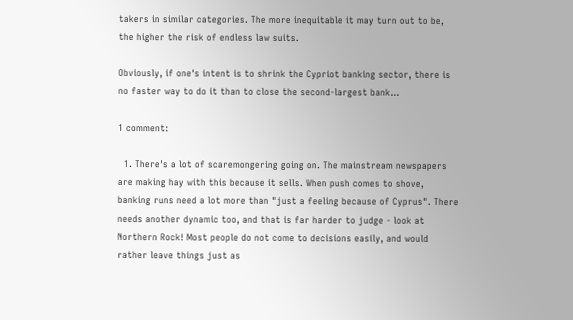takers in similar categories. The more inequitable it may turn out to be, the higher the risk of endless law suits.

Obviously, if one's intent is to shrink the Cypriot banking sector, there is no faster way to do it than to close the second-largest bank...

1 comment:

  1. There's a lot of scaremongering going on. The mainstream newspapers are making hay with this because it sells. When push comes to shove, banking runs need a lot more than "just a feeling because of Cyprus". There needs another dynamic too, and that is far harder to judge - look at Northern Rock! Most people do not come to decisions easily, and would rather leave things just as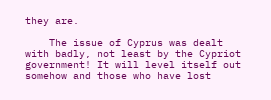they are.

    The issue of Cyprus was dealt with badly, not least by the Cypriot government! It will level itself out somehow and those who have lost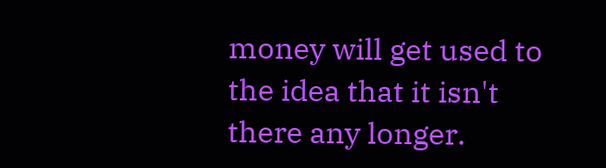money will get used to the idea that it isn't there any longer.